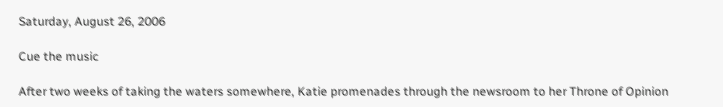Saturday, August 26, 2006

Cue the music

After two weeks of taking the waters somewhere, Katie promenades through the newsroom to her Throne of Opinion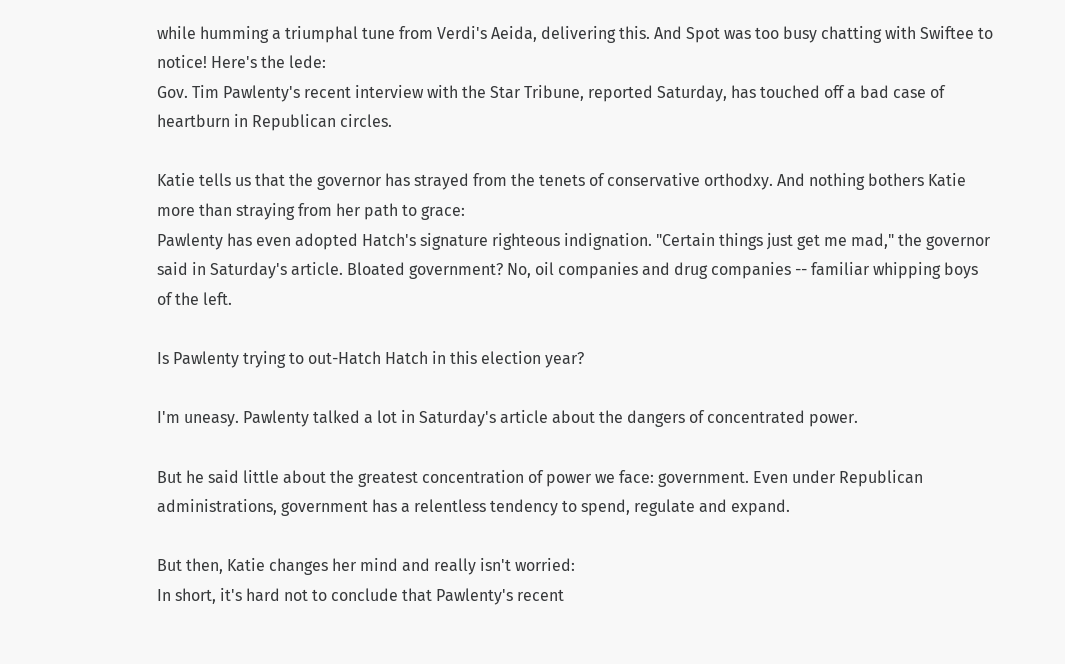while humming a triumphal tune from Verdi's Aeida, delivering this. And Spot was too busy chatting with Swiftee to notice! Here's the lede:
Gov. Tim Pawlenty's recent interview with the Star Tribune, reported Saturday, has touched off a bad case of heartburn in Republican circles.

Katie tells us that the governor has strayed from the tenets of conservative orthodxy. And nothing bothers Katie more than straying from her path to grace:
Pawlenty has even adopted Hatch's signature righteous indignation. "Certain things just get me mad," the governor said in Saturday's article. Bloated government? No, oil companies and drug companies -- familiar whipping boys of the left.

Is Pawlenty trying to out-Hatch Hatch in this election year?

I'm uneasy. Pawlenty talked a lot in Saturday's article about the dangers of concentrated power.

But he said little about the greatest concentration of power we face: government. Even under Republican administrations, government has a relentless tendency to spend, regulate and expand.

But then, Katie changes her mind and really isn't worried:
In short, it's hard not to conclude that Pawlenty's recent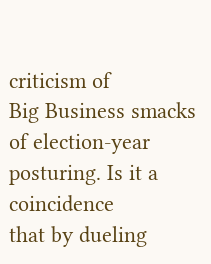criticism of
Big Business smacks of election-year posturing. Is it a coincidence
that by dueling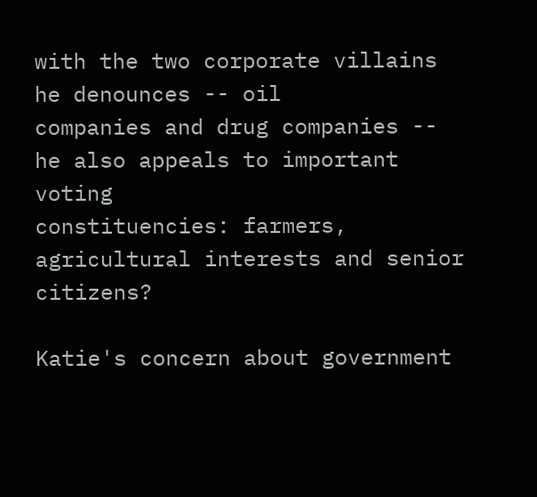with the two corporate villains he denounces -- oil
companies and drug companies -- he also appeals to important voting
constituencies: farmers, agricultural interests and senior citizens?

Katie's concern about government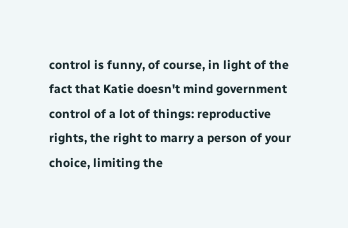control is funny, of course, in light of the fact that Katie doesn't mind government control of a lot of things: reproductive rights, the right to marry a person of your choice, limiting the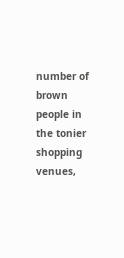number of brown people in the tonier shopping venues,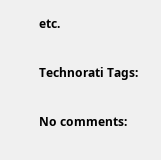etc.

Technorati Tags:

No comments: